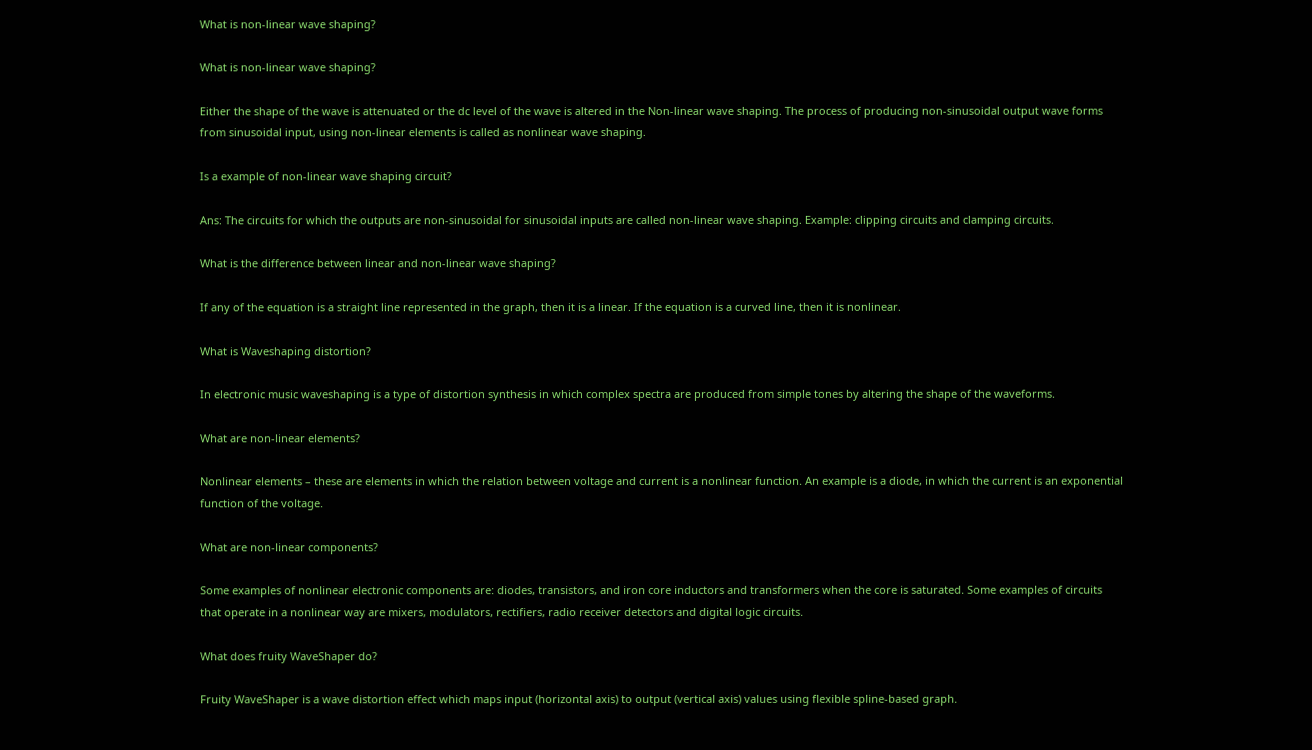What is non-linear wave shaping?

What is non-linear wave shaping?

Either the shape of the wave is attenuated or the dc level of the wave is altered in the Non-linear wave shaping. The process of producing non-sinusoidal output wave forms from sinusoidal input, using non-linear elements is called as nonlinear wave shaping.

Is a example of non-linear wave shaping circuit?

Ans: The circuits for which the outputs are non-sinusoidal for sinusoidal inputs are called non-linear wave shaping. Example: clipping circuits and clamping circuits.

What is the difference between linear and non-linear wave shaping?

If any of the equation is a straight line represented in the graph, then it is a linear. If the equation is a curved line, then it is nonlinear.

What is Waveshaping distortion?

In electronic music waveshaping is a type of distortion synthesis in which complex spectra are produced from simple tones by altering the shape of the waveforms.

What are non-linear elements?

Nonlinear elements – these are elements in which the relation between voltage and current is a nonlinear function. An example is a diode, in which the current is an exponential function of the voltage.

What are non-linear components?

Some examples of nonlinear electronic components are: diodes, transistors, and iron core inductors and transformers when the core is saturated. Some examples of circuits that operate in a nonlinear way are mixers, modulators, rectifiers, radio receiver detectors and digital logic circuits.

What does fruity WaveShaper do?

Fruity WaveShaper is a wave distortion effect which maps input (horizontal axis) to output (vertical axis) values using flexible spline-based graph.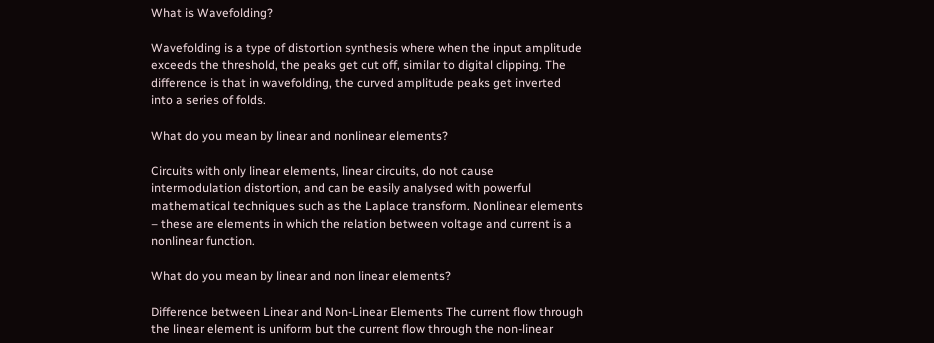What is Wavefolding?

Wavefolding is a type of distortion synthesis where when the input amplitude exceeds the threshold, the peaks get cut off, similar to digital clipping. The difference is that in wavefolding, the curved amplitude peaks get inverted into a series of folds.

What do you mean by linear and nonlinear elements?

Circuits with only linear elements, linear circuits, do not cause intermodulation distortion, and can be easily analysed with powerful mathematical techniques such as the Laplace transform. Nonlinear elements – these are elements in which the relation between voltage and current is a nonlinear function.

What do you mean by linear and non linear elements?

Difference between Linear and Non-Linear Elements The current flow through the linear element is uniform but the current flow through the non-linear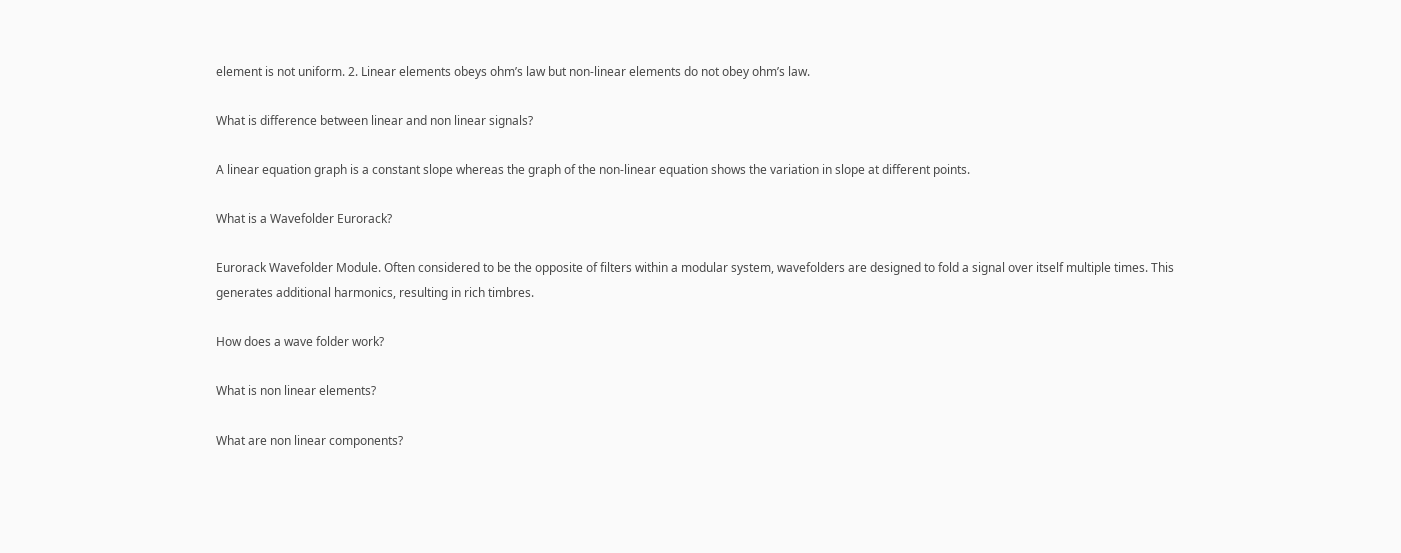element is not uniform. 2. Linear elements obeys ohm’s law but non-linear elements do not obey ohm’s law.

What is difference between linear and non linear signals?

A linear equation graph is a constant slope whereas the graph of the non-linear equation shows the variation in slope at different points.

What is a Wavefolder Eurorack?

Eurorack Wavefolder Module. Often considered to be the opposite of filters within a modular system, wavefolders are designed to fold a signal over itself multiple times. This generates additional harmonics, resulting in rich timbres.

How does a wave folder work?

What is non linear elements?

What are non linear components?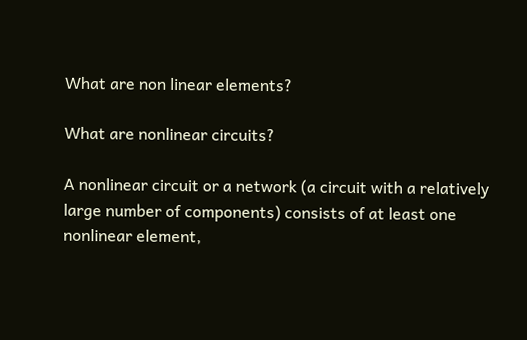What are non linear elements?

What are nonlinear circuits?

A nonlinear circuit or a network (a circuit with a relatively large number of components) consists of at least one nonlinear element,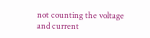not counting the voltage and current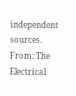independent sources. From: The Electrical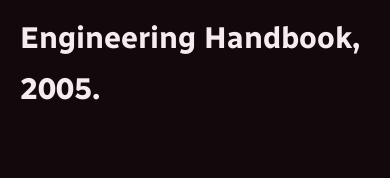Engineering Handbook, 2005.